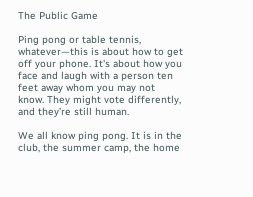The Public Game

Ping pong or table tennis, whatever—this is about how to get off your phone. It's about how you face and laugh with a person ten feet away whom you may not know. They might vote differently, and they’re still human.

We all know ping pong. It is in the club, the summer camp, the home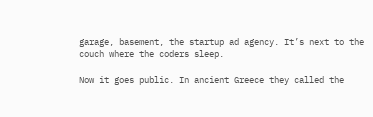garage, basement, the startup ad agency. It’s next to the couch where the coders sleep.

Now it goes public. In ancient Greece they called the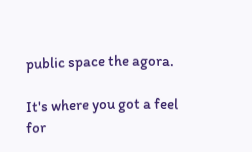public space the agora.

It's where you got a feel for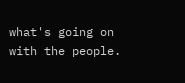what's going on with the people.